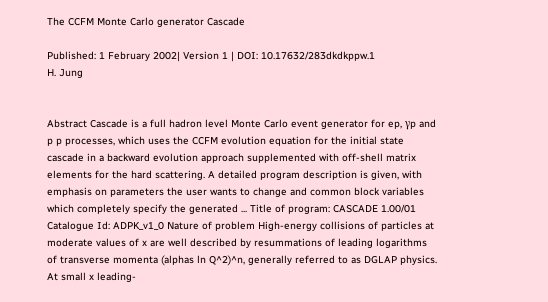The CCFM Monte Carlo generator Cascade

Published: 1 February 2002| Version 1 | DOI: 10.17632/283dkdkppw.1
H. Jung


Abstract Cascade is a full hadron level Monte Carlo event generator for ep, γp and p p processes, which uses the CCFM evolution equation for the initial state cascade in a backward evolution approach supplemented with off-shell matrix elements for the hard scattering. A detailed program description is given, with emphasis on parameters the user wants to change and common block variables which completely specify the generated ... Title of program: CASCADE 1.00/01 Catalogue Id: ADPK_v1_0 Nature of problem High-energy collisions of particles at moderate values of x are well described by resummations of leading logarithms of transverse momenta (alphas ln Q^2)^n, generally referred to as DGLAP physics. At small x leading-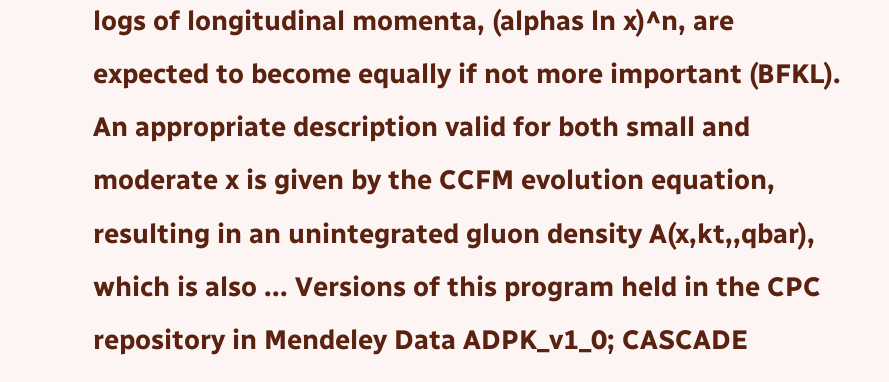logs of longitudinal momenta, (alphas ln x)^n, are expected to become equally if not more important (BFKL). An appropriate description valid for both small and moderate x is given by the CCFM evolution equation, resulting in an unintegrated gluon density A(x,kt,,qbar), which is also ... Versions of this program held in the CPC repository in Mendeley Data ADPK_v1_0; CASCADE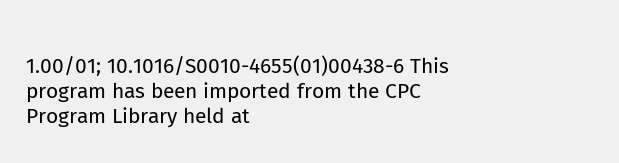1.00/01; 10.1016/S0010-4655(01)00438-6 This program has been imported from the CPC Program Library held at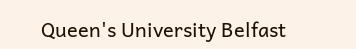Queen's University Belfast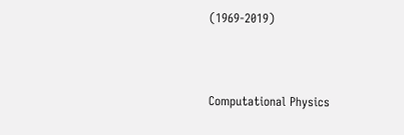(1969-2019)



Computational Physics